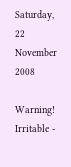Saturday, 22 November 2008

Warning! Irritable -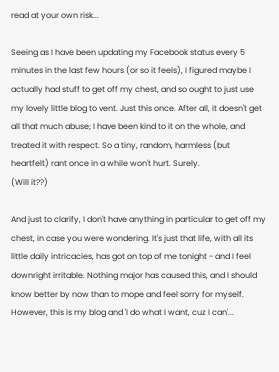read at your own risk...

Seeing as I have been updating my Facebook status every 5 minutes in the last few hours (or so it feels), I figured maybe I actually had stuff to get off my chest, and so ought to just use my lovely little blog to vent. Just this once. After all, it doesn't get all that much abuse; I have been kind to it on the whole, and treated it with respect. So a tiny, random, harmless (but heartfelt) rant once in a while won't hurt. Surely.
(Will it??)

And just to clarify, I don't have anything in particular to get off my chest, in case you were wondering. It's just that life, with all its little daily intricacies, has got on top of me tonight - and I feel downright irritable. Nothing major has caused this, and I should know better by now than to mope and feel sorry for myself.
However, this is my blog and 'I do what I want, cuz I can'...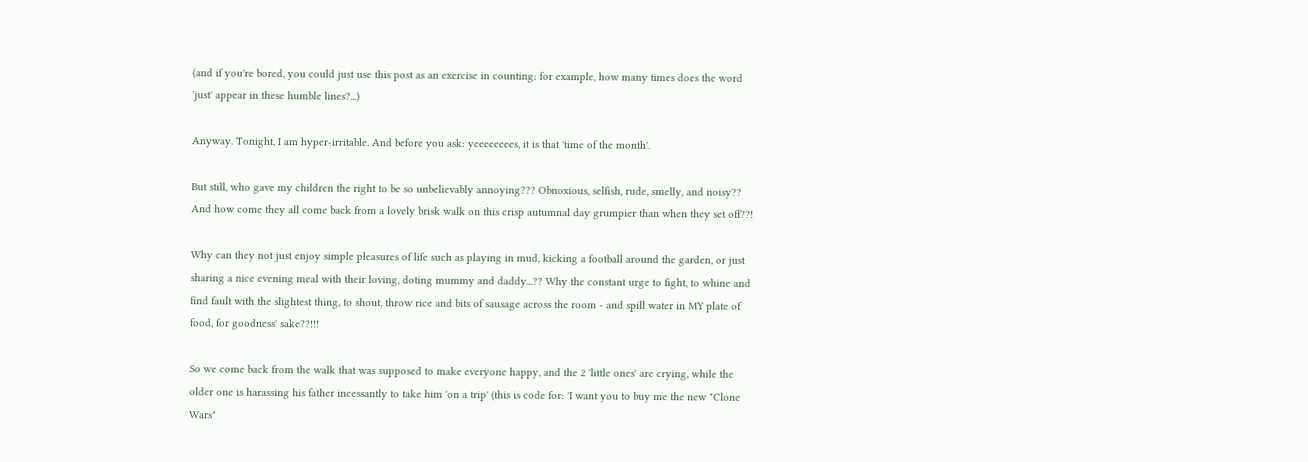(and if you're bored, you could just use this post as an exercise in counting: for example, how many times does the word 'just' appear in these humble lines?...)

Anyway. Tonight, I am hyper-irritable. And before you ask: yeeeeeeees, it is that 'time of the month'.

But still, who gave my children the right to be so unbelievably annoying??? Obnoxious, selfish, rude, smelly, and noisy?? And how come they all come back from a lovely brisk walk on this crisp autumnal day grumpier than when they set off??!

Why can they not just enjoy simple pleasures of life such as playing in mud, kicking a football around the garden, or just sharing a nice evening meal with their loving, doting mummy and daddy...?? Why the constant urge to fight, to whine and find fault with the slightest thing, to shout, throw rice and bits of sausage across the room - and spill water in MY plate of food, for goodness' sake??!!!

So we come back from the walk that was supposed to make everyone happy, and the 2 'little ones' are crying, while the older one is harassing his father incessantly to take him 'on a trip' (this is code for: 'I want you to buy me the new "Clone Wars"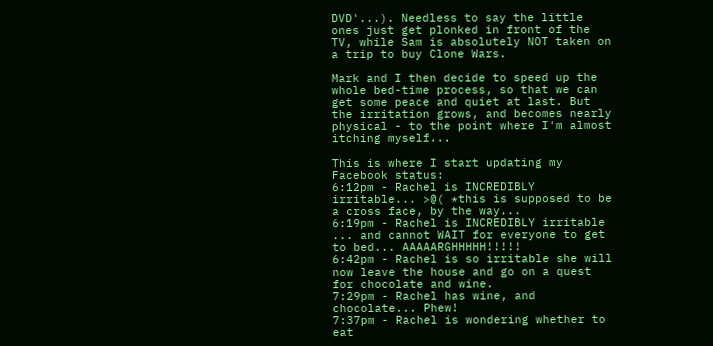DVD'...). Needless to say the little ones just get plonked in front of the TV, while Sam is absolutely NOT taken on a trip to buy Clone Wars.

Mark and I then decide to speed up the whole bed-time process, so that we can get some peace and quiet at last. But the irritation grows, and becomes nearly physical - to the point where I'm almost itching myself...

This is where I start updating my Facebook status:
6:12pm - Rachel is INCREDIBLY irritable... >@( *this is supposed to be a cross face, by the way...
6:19pm - Rachel is INCREDIBLY irritable ... and cannot WAIT for everyone to get to bed... AAAAARGHHHHH!!!!!
6:42pm - Rachel is so irritable she will now leave the house and go on a quest for chocolate and wine.
7:29pm - Rachel has wine, and chocolate... Phew!
7:37pm - Rachel is wondering whether to eat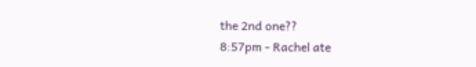the 2nd one??
8:57pm - Rachel ate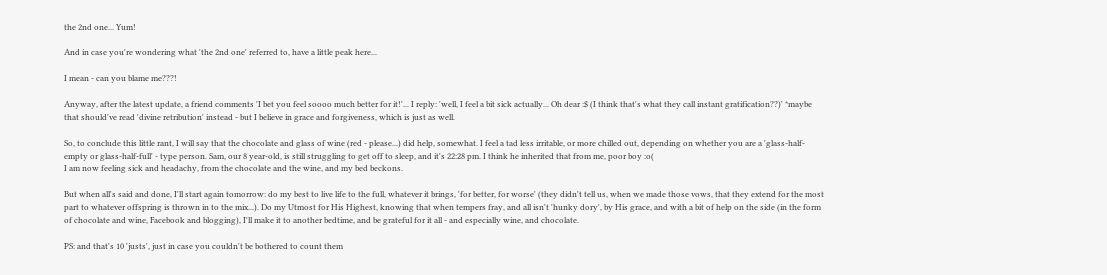the 2nd one... Yum!

And in case you're wondering what 'the 2nd one' referred to, have a little peak here...

I mean - can you blame me???!

Anyway, after the latest update, a friend comments 'I bet you feel soooo much better for it!'... I reply: 'well, I feel a bit sick actually... Oh dear :$ (I think that's what they call instant gratification??)' *maybe that should've read 'divine retribution' instead - but I believe in grace and forgiveness, which is just as well.

So, to conclude this little rant, I will say that the chocolate and glass of wine (red - please...) did help, somewhat. I feel a tad less irritable, or more chilled out, depending on whether you are a 'glass-half-empty or glass-half-full' - type person. Sam, our 8 year-old, is still struggling to get off to sleep, and it's 22:28 pm. I think he inherited that from me, poor boy :o(
I am now feeling sick and headachy, from the chocolate and the wine, and my bed beckons.

But when all's said and done, I'll start again tomorrow: do my best to live life to the full, whatever it brings, 'for better, for worse' (they didn't tell us, when we made those vows, that they extend for the most part to whatever offspring is thrown in to the mix...). Do my Utmost for His Highest, knowing that when tempers fray, and all isn't 'hunky dory', by His grace, and with a bit of help on the side (in the form of chocolate and wine, Facebook and blogging), I'll make it to another bedtime, and be grateful for it all - and especially wine, and chocolate.

PS: and that's 10 'justs', just in case you couldn't be bothered to count them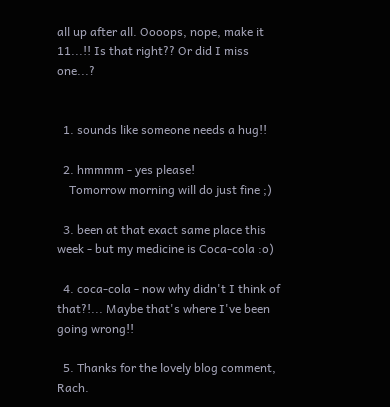all up after all. Oooops, nope, make it 11...!! Is that right?? Or did I miss one...?


  1. sounds like someone needs a hug!!

  2. hmmmm - yes please!
    Tomorrow morning will do just fine ;)

  3. been at that exact same place this week - but my medicine is Coca-cola :o)

  4. coca-cola - now why didn't I think of that?!... Maybe that's where I've been going wrong!!

  5. Thanks for the lovely blog comment, Rach.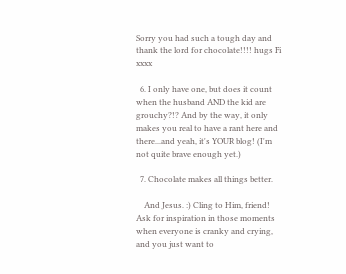Sorry you had such a tough day and thank the lord for chocolate!!!! hugs Fi xxxx

  6. I only have one, but does it count when the husband AND the kid are grouchy?!? And by the way, it only makes you real to have a rant here and there...and yeah, it's YOUR blog! (I'm not quite brave enough yet.)

  7. Chocolate makes all things better.

    And Jesus. :) Cling to Him, friend! Ask for inspiration in those moments when everyone is cranky and crying, and you just want to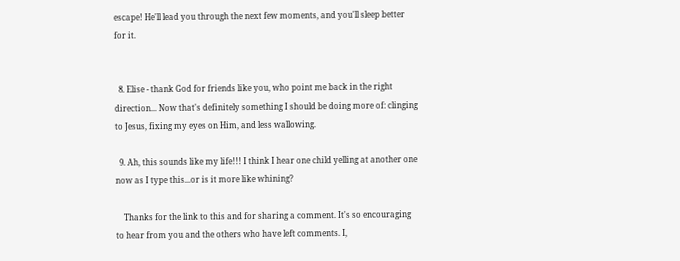escape! He'll lead you through the next few moments, and you'll sleep better for it.


  8. Elise - thank God for friends like you, who point me back in the right direction... Now that's definitely something I should be doing more of: clinging to Jesus, fixing my eyes on Him, and less wallowing.

  9. Ah, this sounds like my life!!! I think I hear one child yelling at another one now as I type this...or is it more like whining?

    Thanks for the link to this and for sharing a comment. It's so encouraging to hear from you and the others who have left comments. I,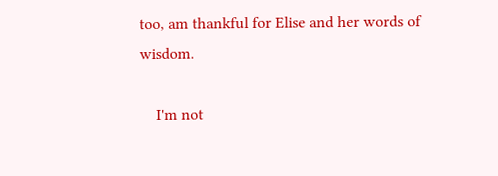too, am thankful for Elise and her words of wisdom.

    I'm not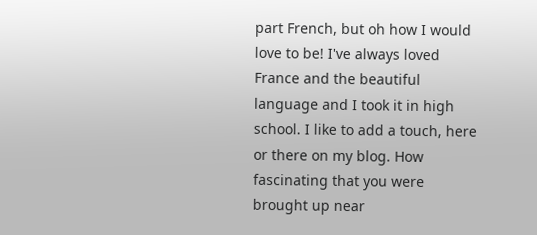part French, but oh how I would love to be! I've always loved France and the beautiful language and I took it in high school. I like to add a touch, here or there on my blog. How fascinating that you were brought up near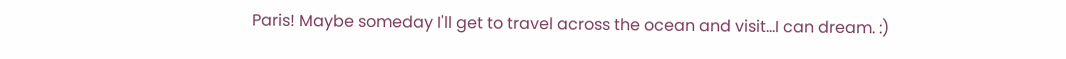Paris! Maybe someday I'll get to travel across the ocean and visit...I can dream. :)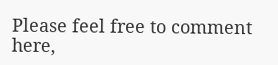Please feel free to comment here,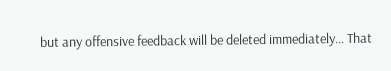but any offensive feedback will be deleted immediately... That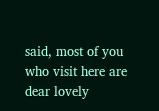said, most of you who visit here are dear lovely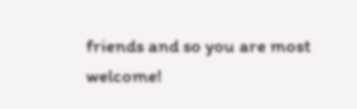friends and so you are most welcome!